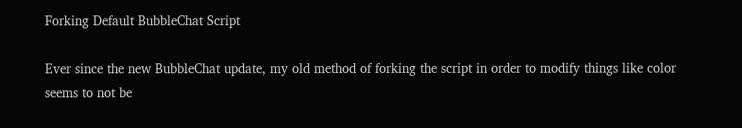Forking Default BubbleChat Script

Ever since the new BubbleChat update, my old method of forking the script in order to modify things like color seems to not be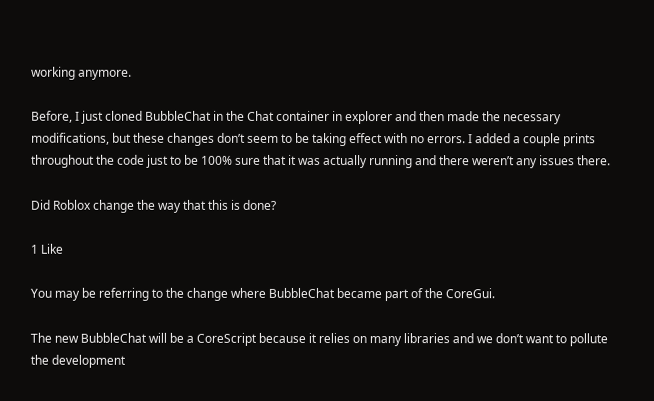working anymore.

Before, I just cloned BubbleChat in the Chat container in explorer and then made the necessary modifications, but these changes don’t seem to be taking effect with no errors. I added a couple prints throughout the code just to be 100% sure that it was actually running and there weren’t any issues there.

Did Roblox change the way that this is done?

1 Like

You may be referring to the change where BubbleChat became part of the CoreGui.

The new BubbleChat will be a CoreScript because it relies on many libraries and we don’t want to pollute the development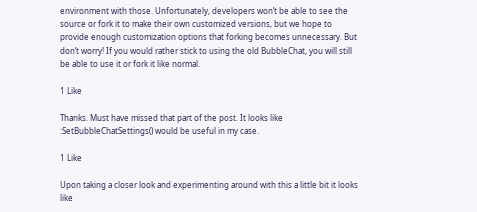environment with those. Unfortunately, developers won’t be able to see the source or fork it to make their own customized versions, but we hope to provide enough customization options that forking becomes unnecessary. But don’t worry! If you would rather stick to using the old BubbleChat, you will still be able to use it or fork it like normal.

1 Like

Thanks. Must have missed that part of the post. It looks like :SetBubbleChatSettings() would be useful in my case.

1 Like

Upon taking a closer look and experimenting around with this a little bit it looks like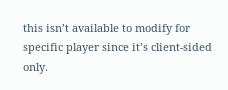this isn’t available to modify for specific player since it’s client-sided only.